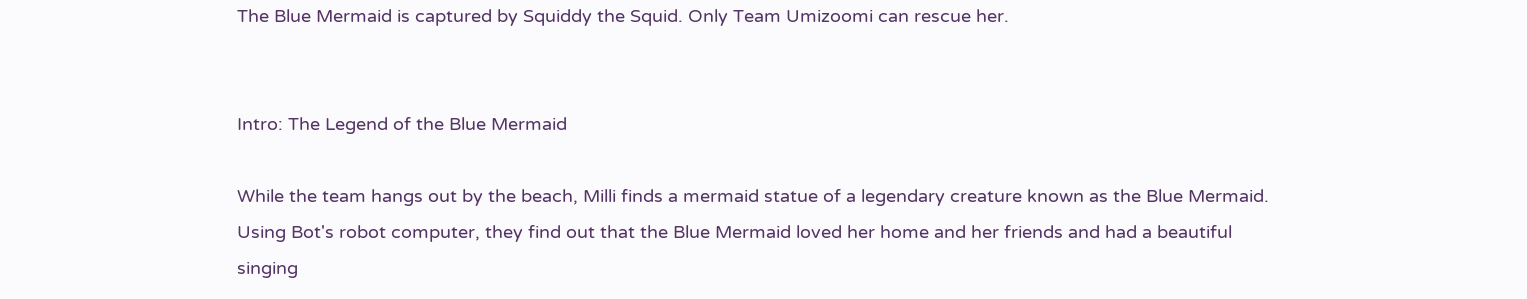The Blue Mermaid is captured by Squiddy the Squid. Only Team Umizoomi can rescue her.


Intro: The Legend of the Blue Mermaid

While the team hangs out by the beach, Milli finds a mermaid statue of a legendary creature known as the Blue Mermaid. Using Bot's robot computer, they find out that the Blue Mermaid loved her home and her friends and had a beautiful singing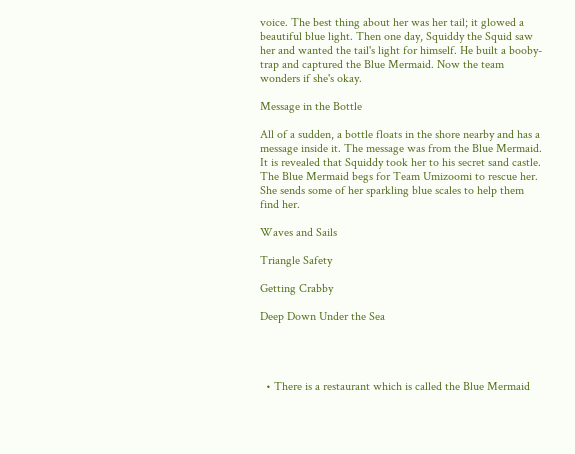voice. The best thing about her was her tail; it glowed a beautiful blue light. Then one day, Squiddy the Squid saw her and wanted the tail's light for himself. He built a booby-trap and captured the Blue Mermaid. Now the team wonders if she's okay.

Message in the Bottle

All of a sudden, a bottle floats in the shore nearby and has a message inside it. The message was from the Blue Mermaid. It is revealed that Squiddy took her to his secret sand castle. The Blue Mermaid begs for Team Umizoomi to rescue her. She sends some of her sparkling blue scales to help them find her.

Waves and Sails

Triangle Safety

Getting Crabby

Deep Down Under the Sea




  • There is a restaurant which is called the Blue Mermaid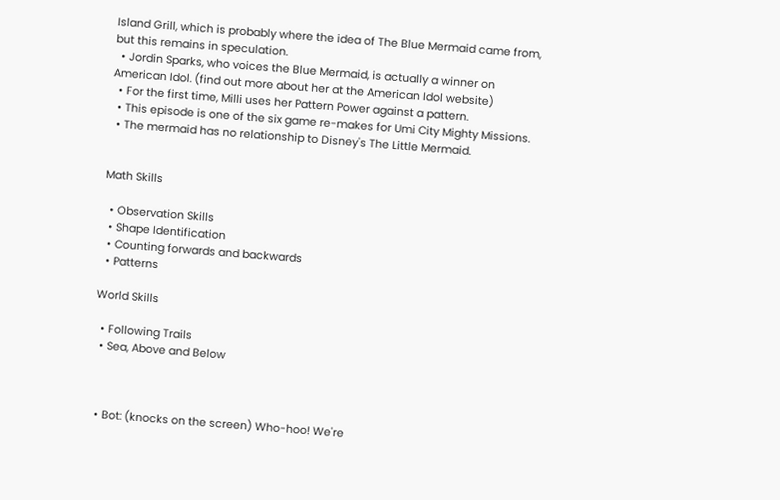Island Grill, which is probably where the idea of The Blue Mermaid came from, but this remains in speculation.
  • Jordin Sparks, who voices the Blue Mermaid, is actually a winner on American Idol. (find out more about her at the American Idol website)
  • For the first time, Milli uses her Pattern Power against a pattern.
  • This episode is one of the six game re-makes for Umi City Mighty Missions.
  • The mermaid has no relationship to Disney's The Little Mermaid.


Math Skills

  • Observation Skills
  • Shape Identification
  • Counting forwards and backwards
  • Patterns

World Skills

  • Following Trails
  • Sea, Above and Below



  • Bot: (knocks on the screen) Who-hoo! We're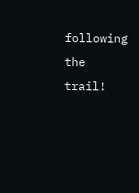following the trail!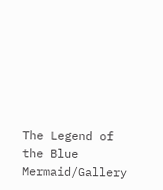The Legend of the Blue Mermaid/Gallery